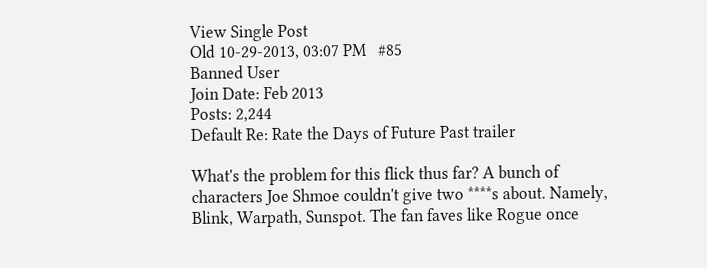View Single Post
Old 10-29-2013, 03:07 PM   #85
Banned User
Join Date: Feb 2013
Posts: 2,244
Default Re: Rate the Days of Future Past trailer

What's the problem for this flick thus far? A bunch of characters Joe Shmoe couldn't give two ****s about. Namely, Blink, Warpath, Sunspot. The fan faves like Rogue once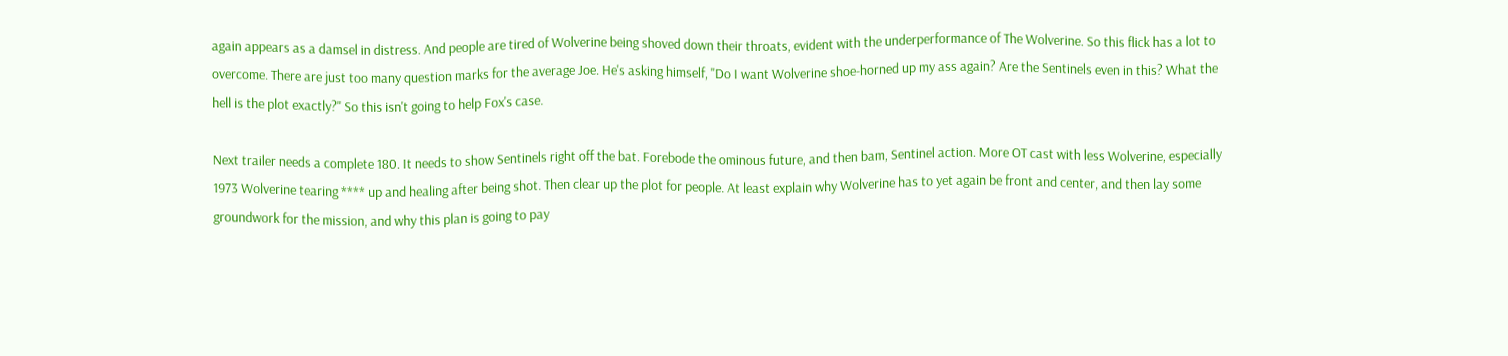again appears as a damsel in distress. And people are tired of Wolverine being shoved down their throats, evident with the underperformance of The Wolverine. So this flick has a lot to overcome. There are just too many question marks for the average Joe. He's asking himself, "Do I want Wolverine shoe-horned up my ass again? Are the Sentinels even in this? What the hell is the plot exactly?" So this isn't going to help Fox's case.

Next trailer needs a complete 180. It needs to show Sentinels right off the bat. Forebode the ominous future, and then bam, Sentinel action. More OT cast with less Wolverine, especially 1973 Wolverine tearing **** up and healing after being shot. Then clear up the plot for people. At least explain why Wolverine has to yet again be front and center, and then lay some groundwork for the mission, and why this plan is going to pay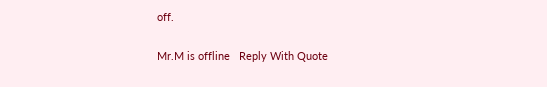off.

Mr.M is offline   Reply With Quote